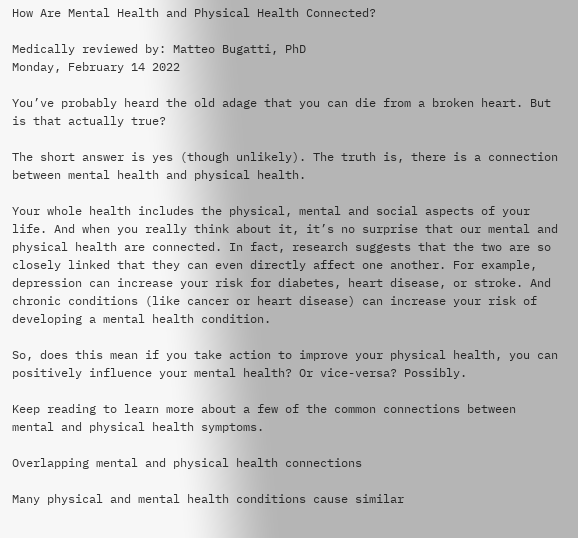How Are Mental Health and Physical Health Connected?

Medically reviewed by: Matteo Bugatti, PhD
Monday, February 14 2022

You’ve probably heard the old adage that you can die from a broken heart. But is that actually true?

The short answer is yes (though unlikely). The truth is, there is a connection between mental health and physical health.

Your whole health includes the physical, mental and social aspects of your life. And when you really think about it, it’s no surprise that our mental and physical health are connected. In fact, research suggests that the two are so closely linked that they can even directly affect one another. For example, depression can increase your risk for diabetes, heart disease, or stroke. And chronic conditions (like cancer or heart disease) can increase your risk of developing a mental health condition.

So, does this mean if you take action to improve your physical health, you can positively influence your mental health? Or vice-versa? Possibly.

Keep reading to learn more about a few of the common connections between mental and physical health symptoms.

Overlapping mental and physical health connections

Many physical and mental health conditions cause similar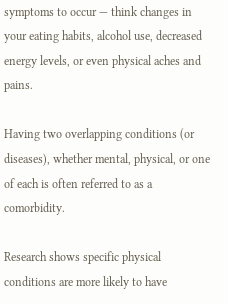symptoms to occur — think changes in your eating habits, alcohol use, decreased energy levels, or even physical aches and pains.

Having two overlapping conditions (or diseases), whether mental, physical, or one of each is often referred to as a comorbidity.

Research shows specific physical conditions are more likely to have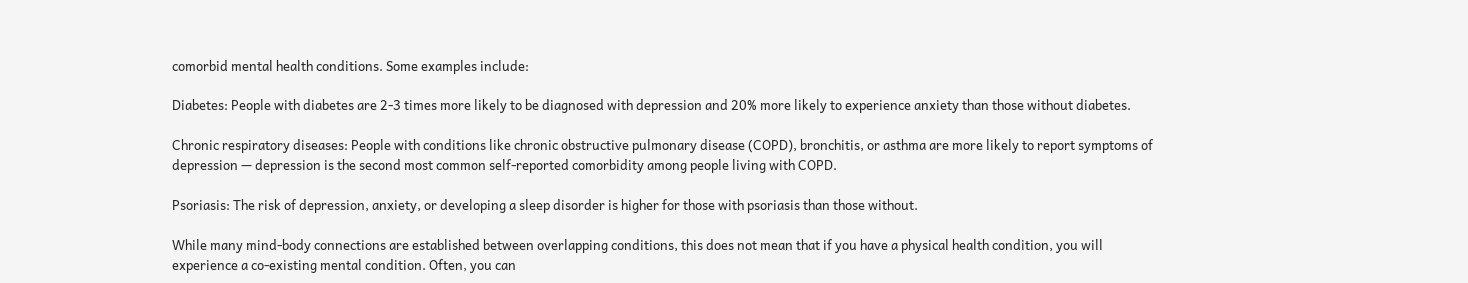comorbid mental health conditions. Some examples include:

Diabetes: People with diabetes are 2-3 times more likely to be diagnosed with depression and 20% more likely to experience anxiety than those without diabetes.

Chronic respiratory diseases: People with conditions like chronic obstructive pulmonary disease (COPD), bronchitis, or asthma are more likely to report symptoms of depression — depression is the second most common self-reported comorbidity among people living with COPD.

Psoriasis: The risk of depression, anxiety, or developing a sleep disorder is higher for those with psoriasis than those without.

While many mind-body connections are established between overlapping conditions, this does not mean that if you have a physical health condition, you will experience a co-existing mental condition. Often, you can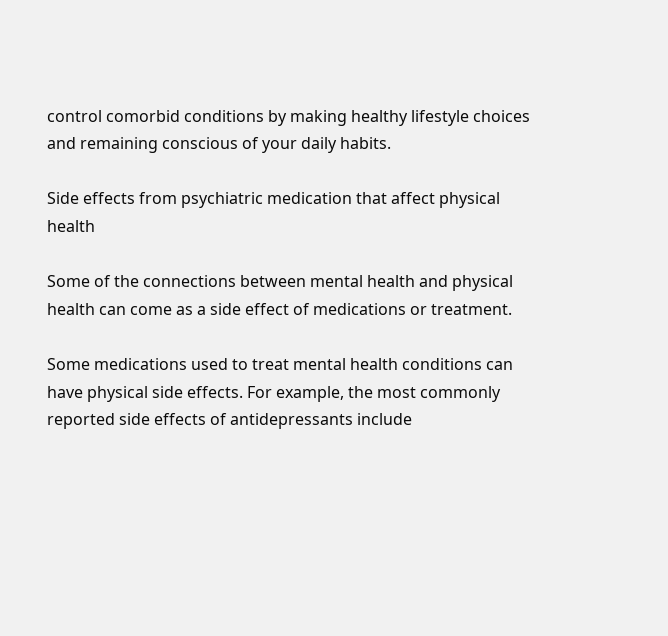control comorbid conditions by making healthy lifestyle choices and remaining conscious of your daily habits.

Side effects from psychiatric medication that affect physical health

Some of the connections between mental health and physical health can come as a side effect of medications or treatment.

Some medications used to treat mental health conditions can have physical side effects. For example, the most commonly reported side effects of antidepressants include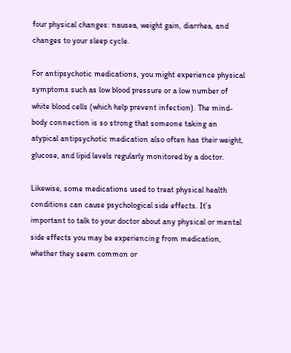four physical changes: nausea, weight gain, diarrhea, and changes to your sleep cycle.

For antipsychotic medications, you might experience physical symptoms such as low blood pressure or a low number of white blood cells (which help prevent infection). The mind-body connection is so strong that someone taking an atypical antipsychotic medication also often has their weight, glucose, and lipid levels regularly monitored by a doctor.

Likewise, some medications used to treat physical health conditions can cause psychological side effects. It’s important to talk to your doctor about any physical or mental side effects you may be experiencing from medication, whether they seem common or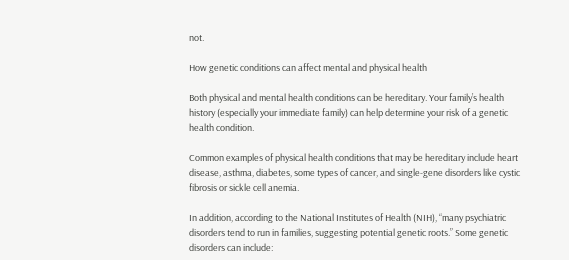not.

How genetic conditions can affect mental and physical health

Both physical and mental health conditions can be hereditary. Your family’s health history (especially your immediate family) can help determine your risk of a genetic health condition.

Common examples of physical health conditions that may be hereditary include heart disease, asthma, diabetes, some types of cancer, and single-gene disorders like cystic fibrosis or sickle cell anemia.

In addition, according to the National Institutes of Health (NIH), “many psychiatric disorders tend to run in families, suggesting potential genetic roots.” Some genetic disorders can include: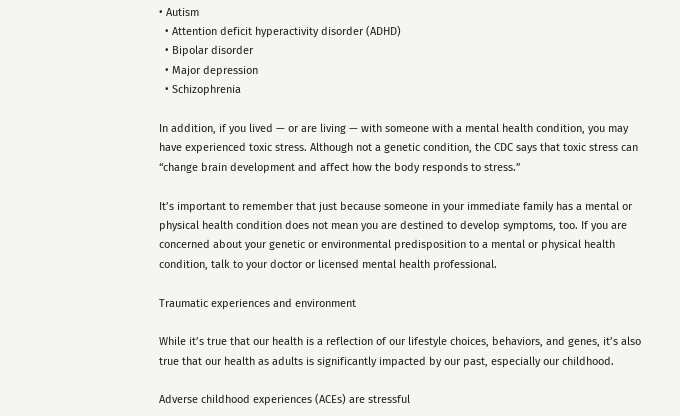• Autism
  • Attention deficit hyperactivity disorder (ADHD)
  • Bipolar disorder
  • Major depression
  • Schizophrenia

In addition, if you lived — or are living — with someone with a mental health condition, you may have experienced toxic stress. Although not a genetic condition, the CDC says that toxic stress can “change brain development and affect how the body responds to stress.”

It’s important to remember that just because someone in your immediate family has a mental or physical health condition does not mean you are destined to develop symptoms, too. If you are concerned about your genetic or environmental predisposition to a mental or physical health condition, talk to your doctor or licensed mental health professional.

Traumatic experiences and environment

While it’s true that our health is a reflection of our lifestyle choices, behaviors, and genes, it’s also true that our health as adults is significantly impacted by our past, especially our childhood.

Adverse childhood experiences (ACEs) are stressful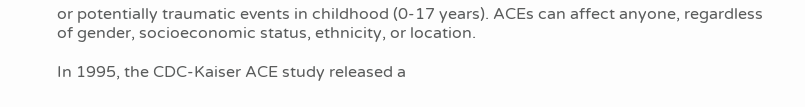or potentially traumatic events in childhood (0-17 years). ACEs can affect anyone, regardless of gender, socioeconomic status, ethnicity, or location.

In 1995, the CDC-Kaiser ACE study released a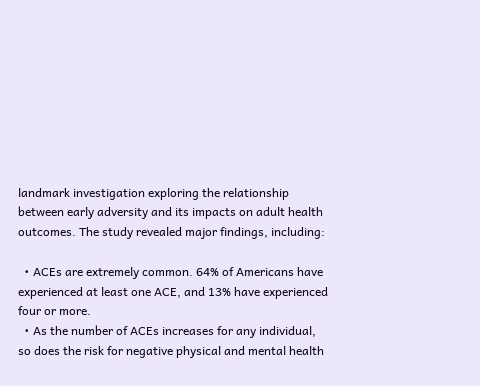landmark investigation exploring the relationship between early adversity and its impacts on adult health outcomes. The study revealed major findings, including:

  • ACEs are extremely common. 64% of Americans have experienced at least one ACE, and 13% have experienced four or more.
  • As the number of ACEs increases for any individual, so does the risk for negative physical and mental health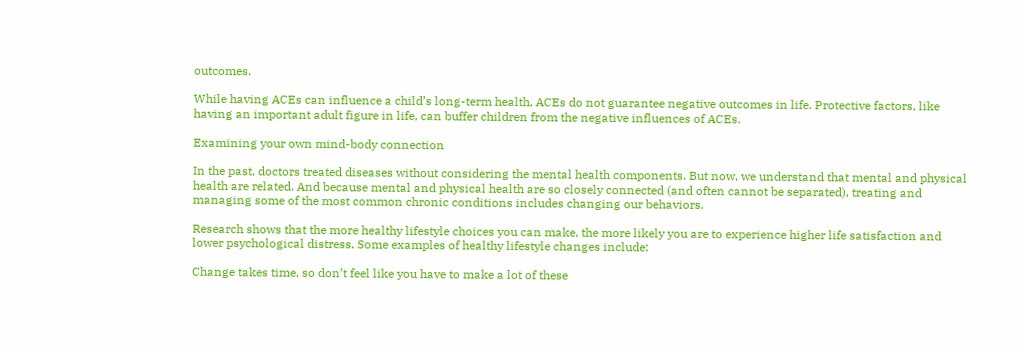outcomes.

While having ACEs can influence a child’s long-term health, ACEs do not guarantee negative outcomes in life. Protective factors, like having an important adult figure in life, can buffer children from the negative influences of ACEs.

Examining your own mind-body connection

In the past, doctors treated diseases without considering the mental health components. But now, we understand that mental and physical health are related. And because mental and physical health are so closely connected (and often cannot be separated), treating and managing some of the most common chronic conditions includes changing our behaviors.

Research shows that the more healthy lifestyle choices you can make, the more likely you are to experience higher life satisfaction and lower psychological distress. Some examples of healthy lifestyle changes include:

Change takes time, so don’t feel like you have to make a lot of these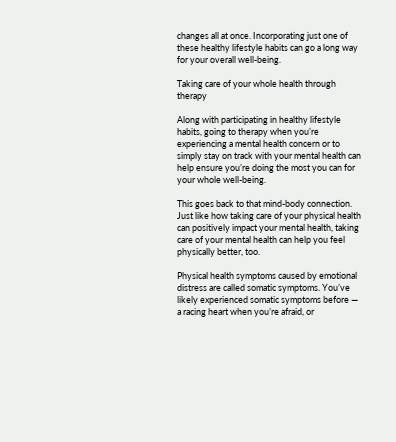changes all at once. Incorporating just one of these healthy lifestyle habits can go a long way for your overall well-being.

Taking care of your whole health through therapy

Along with participating in healthy lifestyle habits, going to therapy when you’re experiencing a mental health concern or to simply stay on track with your mental health can help ensure you’re doing the most you can for your whole well-being.

This goes back to that mind-body connection. Just like how taking care of your physical health can positively impact your mental health, taking care of your mental health can help you feel physically better, too.

Physical health symptoms caused by emotional distress are called somatic symptoms. You’ve likely experienced somatic symptoms before — a racing heart when you’re afraid, or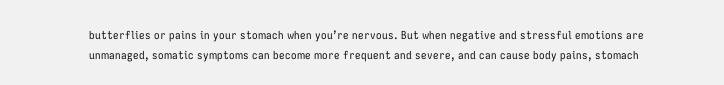butterflies or pains in your stomach when you’re nervous. But when negative and stressful emotions are unmanaged, somatic symptoms can become more frequent and severe, and can cause body pains, stomach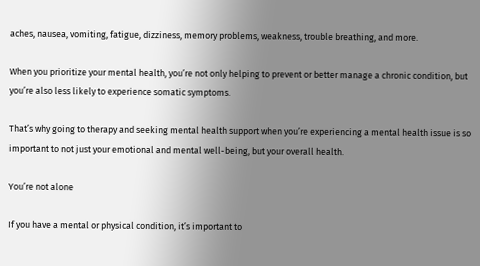aches, nausea, vomiting, fatigue, dizziness, memory problems, weakness, trouble breathing, and more.

When you prioritize your mental health, you’re not only helping to prevent or better manage a chronic condition, but you’re also less likely to experience somatic symptoms.

That’s why going to therapy and seeking mental health support when you’re experiencing a mental health issue is so important to not just your emotional and mental well-being, but your overall health.

You’re not alone

If you have a mental or physical condition, it’s important to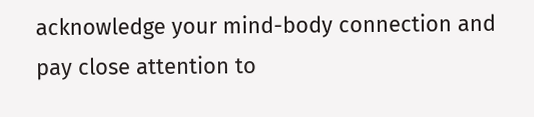acknowledge your mind-body connection and pay close attention to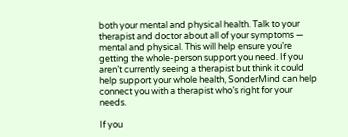both your mental and physical health. Talk to your therapist and doctor about all of your symptoms — mental and physical. This will help ensure you’re getting the whole-person support you need. If you aren’t currently seeing a therapist but think it could help support your whole health, SonderMind can help connect you with a therapist who’s right for your needs.

If you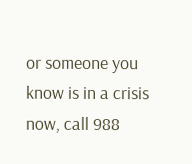or someone you know is in a crisis now, call 988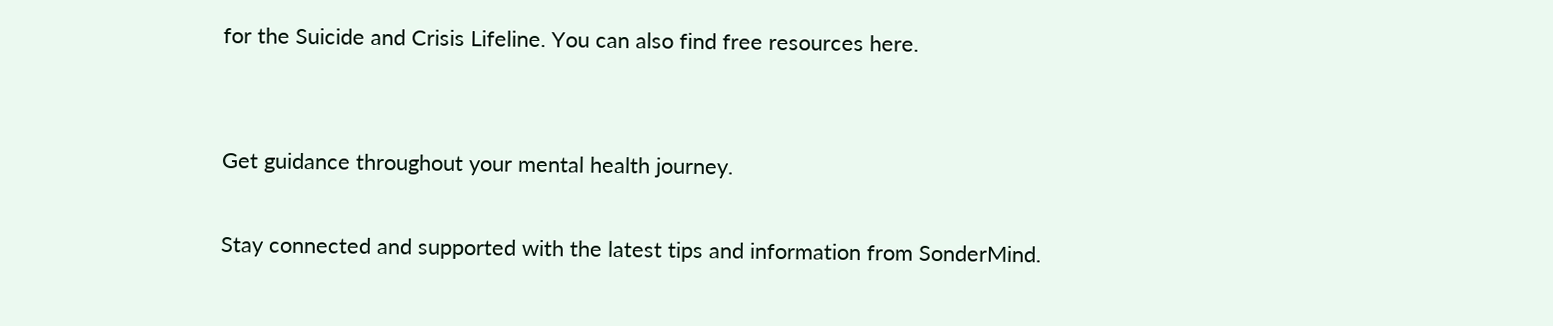for the Suicide and Crisis Lifeline. You can also find free resources here.


Get guidance throughout your mental health journey.

Stay connected and supported with the latest tips and information from SonderMind.